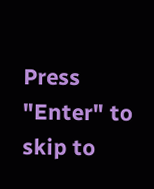Press "Enter" to skip to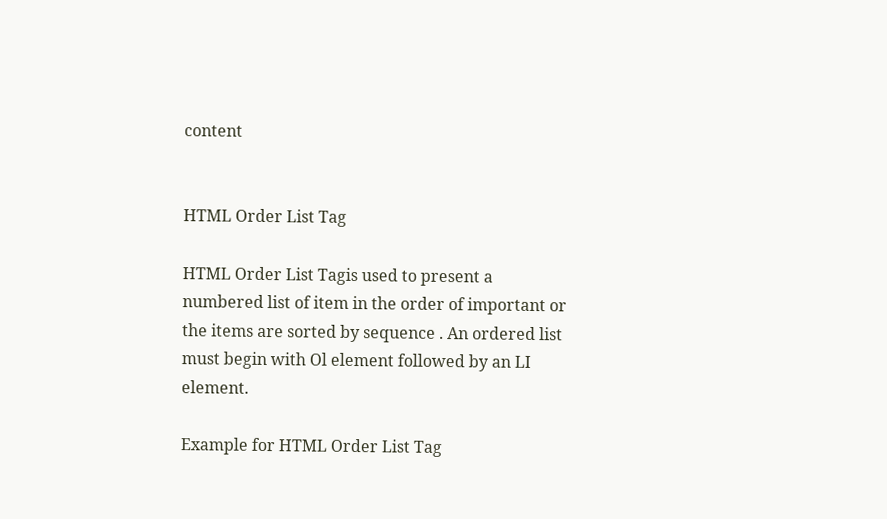content


HTML Order List Tag

HTML Order List Tagis used to present a numbered list of item in the order of important or the items are sorted by sequence . An ordered list must begin with Ol element followed by an LI element.

Example for HTML Order List Tag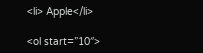<li> Apple</li>

<ol start=”10″>